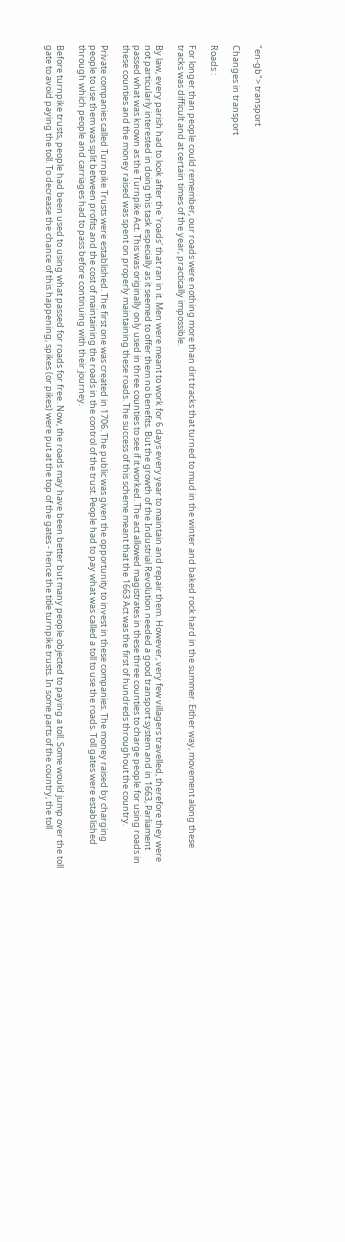"en-gb"> transport

Changes in transport

Roads :

For longer than people could remember, our roads were nothing more than dirt tracks that turned to mud in the winter and baked rock hard in the summer. Either way, movement along these tracks was difficult and at certain times of the year, practically impossible.

By law, every parish had to look after the 'roads' that ran in it. Men were meant to work for 6 days every year to maintain and repair them. However, very few villagers travelled, therefore they were not particularly interested in doing this task especially as it seemed to offer them no benefits. But the growth of the Industrial Revolution needed a good transport system and in 1663, Parliament passed what was known as the Turnpike Act. This was originally only used in three counties to see if it worked. The act allowed magistrates in these three counties to charge people for using roads in these counties and the money raised was spent on properly maintaining these roads. The success of this scheme meant that the 1663 Act was the first of hundreds throughout the country.

Private companies called Turnpike Trusts were established. The first one was created in 1706. The public was given the opportunity to invest in these companies. The money raised by charging people to use them was split between profits and the cost of maintaining the roads in the control of the trust. People had to pay what was called a toll to use the roads. Toll gates were established through which people and carriages had to pass before continuing with their journey.

Before turnpike trusts, people had been used to using what passed for roads for free. Now, the roads may have been better but many people objected to paying a toll. Some would jump over the toll gate to avoid paying the toll. To decrease the chance of this happening, spikes (or pikes) were put at the top of the gates - hence the title turnpike trusts. In some parts of the country, the toll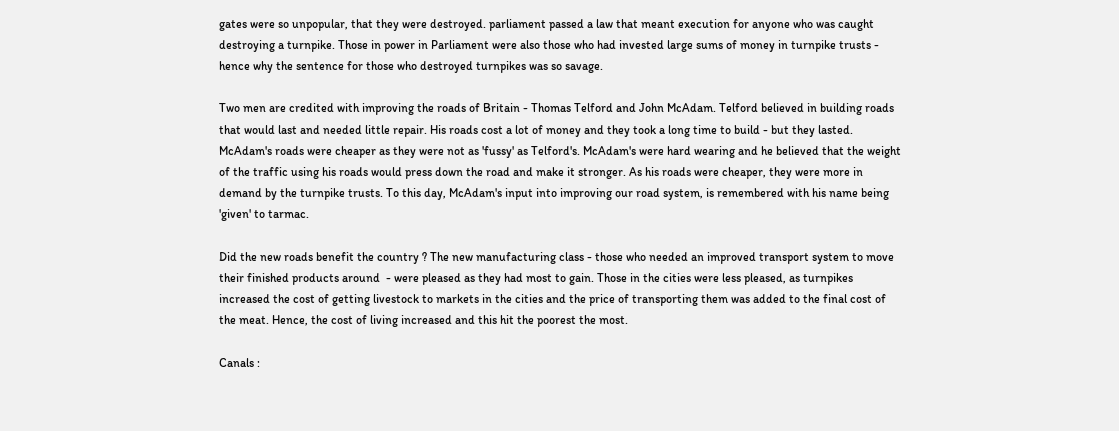gates were so unpopular, that they were destroyed. parliament passed a law that meant execution for anyone who was caught destroying a turnpike. Those in power in Parliament were also those who had invested large sums of money in turnpike trusts - hence why the sentence for those who destroyed turnpikes was so savage.

Two men are credited with improving the roads of Britain - Thomas Telford and John McAdam. Telford believed in building roads that would last and needed little repair. His roads cost a lot of money and they took a long time to build - but they lasted. McAdam's roads were cheaper as they were not as 'fussy' as Telford's. McAdam's were hard wearing and he believed that the weight of the traffic using his roads would press down the road and make it stronger. As his roads were cheaper, they were more in demand by the turnpike trusts. To this day, McAdam's input into improving our road system, is remembered with his name being 'given' to tarmac.

Did the new roads benefit the country ? The new manufacturing class - those who needed an improved transport system to move their finished products around  - were pleased as they had most to gain. Those in the cities were less pleased, as turnpikes increased the cost of getting livestock to markets in the cities and the price of transporting them was added to the final cost of the meat. Hence, the cost of living increased and this hit the poorest the most.

Canals :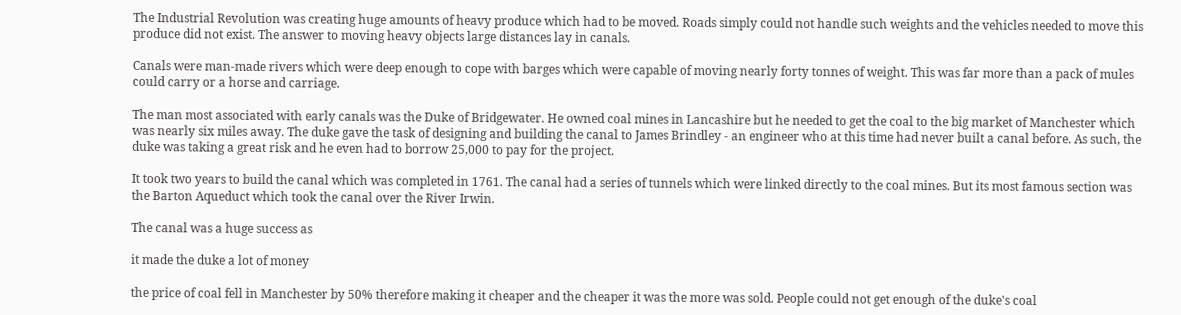The Industrial Revolution was creating huge amounts of heavy produce which had to be moved. Roads simply could not handle such weights and the vehicles needed to move this produce did not exist. The answer to moving heavy objects large distances lay in canals.

Canals were man-made rivers which were deep enough to cope with barges which were capable of moving nearly forty tonnes of weight. This was far more than a pack of mules could carry or a horse and carriage.

The man most associated with early canals was the Duke of Bridgewater. He owned coal mines in Lancashire but he needed to get the coal to the big market of Manchester which was nearly six miles away. The duke gave the task of designing and building the canal to James Brindley - an engineer who at this time had never built a canal before. As such, the duke was taking a great risk and he even had to borrow 25,000 to pay for the project.

It took two years to build the canal which was completed in 1761. The canal had a series of tunnels which were linked directly to the coal mines. But its most famous section was the Barton Aqueduct which took the canal over the River Irwin.

The canal was a huge success as

it made the duke a lot of money

the price of coal fell in Manchester by 50% therefore making it cheaper and the cheaper it was the more was sold. People could not get enough of the duke's coal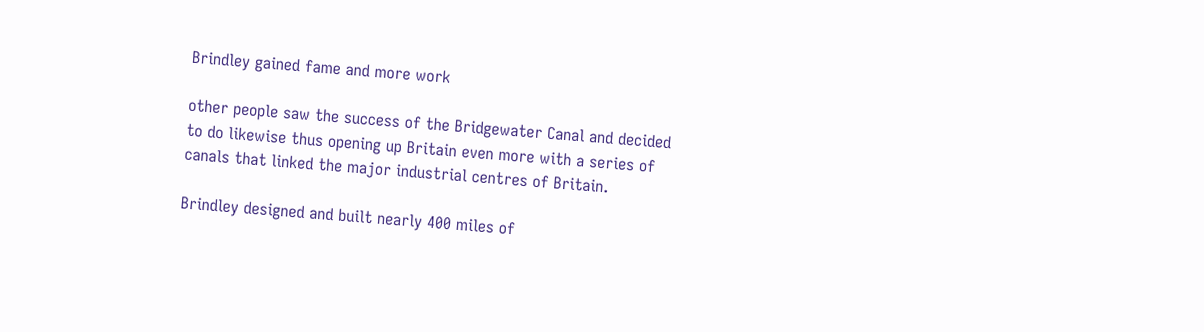Brindley gained fame and more work

other people saw the success of the Bridgewater Canal and decided to do likewise thus opening up Britain even more with a series of canals that linked the major industrial centres of Britain.

Brindley designed and built nearly 400 miles of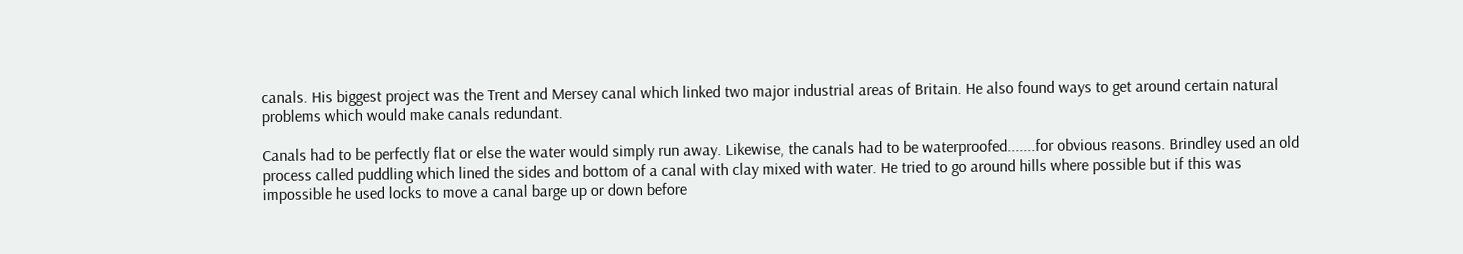canals. His biggest project was the Trent and Mersey canal which linked two major industrial areas of Britain. He also found ways to get around certain natural problems which would make canals redundant.

Canals had to be perfectly flat or else the water would simply run away. Likewise, the canals had to be waterproofed.......for obvious reasons. Brindley used an old process called puddling which lined the sides and bottom of a canal with clay mixed with water. He tried to go around hills where possible but if this was impossible he used locks to move a canal barge up or down before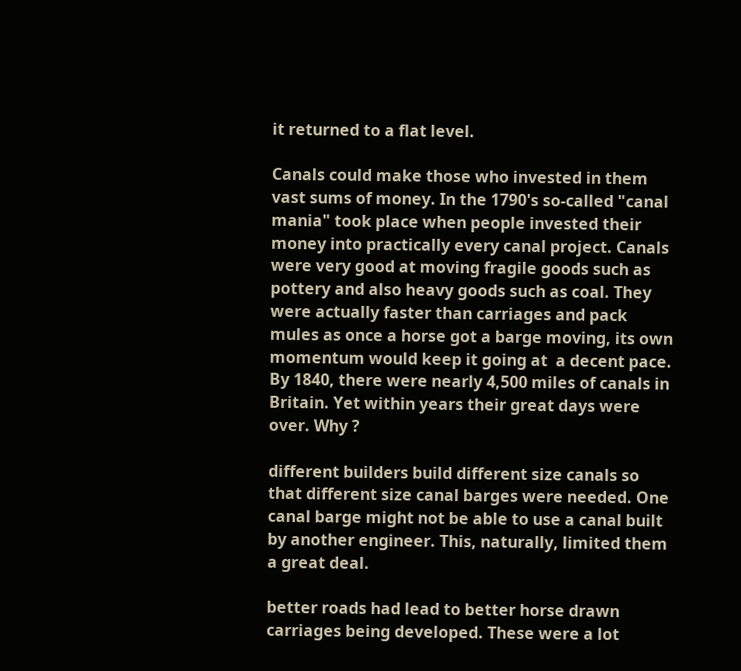it returned to a flat level.

Canals could make those who invested in them vast sums of money. In the 1790's so-called "canal mania" took place when people invested their money into practically every canal project. Canals were very good at moving fragile goods such as pottery and also heavy goods such as coal. They were actually faster than carriages and pack mules as once a horse got a barge moving, its own momentum would keep it going at  a decent pace. By 1840, there were nearly 4,500 miles of canals in Britain. Yet within years their great days were over. Why ?

different builders build different size canals so that different size canal barges were needed. One canal barge might not be able to use a canal built by another engineer. This, naturally, limited them a great deal.

better roads had lead to better horse drawn carriages being developed. These were a lot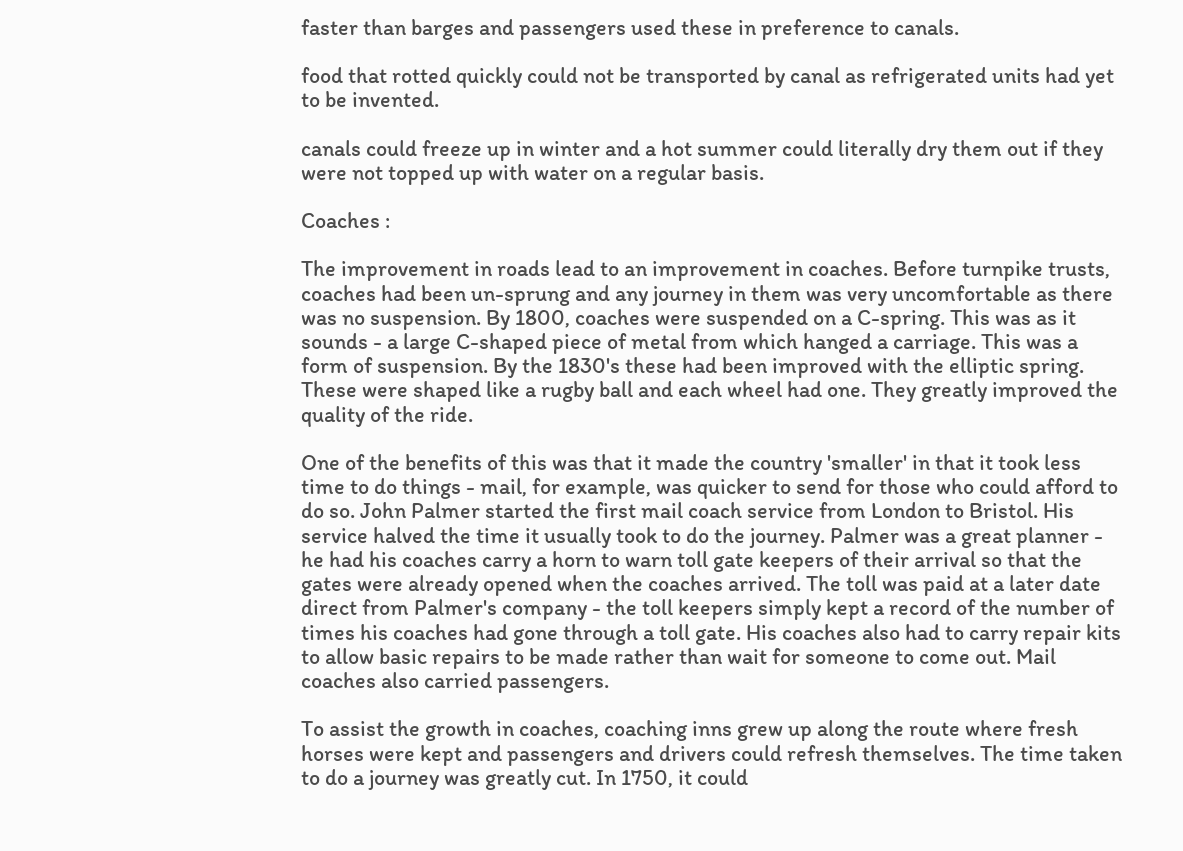faster than barges and passengers used these in preference to canals.

food that rotted quickly could not be transported by canal as refrigerated units had yet to be invented.

canals could freeze up in winter and a hot summer could literally dry them out if they were not topped up with water on a regular basis.

Coaches :

The improvement in roads lead to an improvement in coaches. Before turnpike trusts, coaches had been un-sprung and any journey in them was very uncomfortable as there was no suspension. By 1800, coaches were suspended on a C-spring. This was as it sounds - a large C-shaped piece of metal from which hanged a carriage. This was a form of suspension. By the 1830's these had been improved with the elliptic spring. These were shaped like a rugby ball and each wheel had one. They greatly improved the quality of the ride.

One of the benefits of this was that it made the country 'smaller' in that it took less time to do things - mail, for example, was quicker to send for those who could afford to do so. John Palmer started the first mail coach service from London to Bristol. His service halved the time it usually took to do the journey. Palmer was a great planner - he had his coaches carry a horn to warn toll gate keepers of their arrival so that the gates were already opened when the coaches arrived. The toll was paid at a later date direct from Palmer's company - the toll keepers simply kept a record of the number of times his coaches had gone through a toll gate. His coaches also had to carry repair kits to allow basic repairs to be made rather than wait for someone to come out. Mail coaches also carried passengers.

To assist the growth in coaches, coaching inns grew up along the route where fresh horses were kept and passengers and drivers could refresh themselves. The time taken to do a journey was greatly cut. In 1750, it could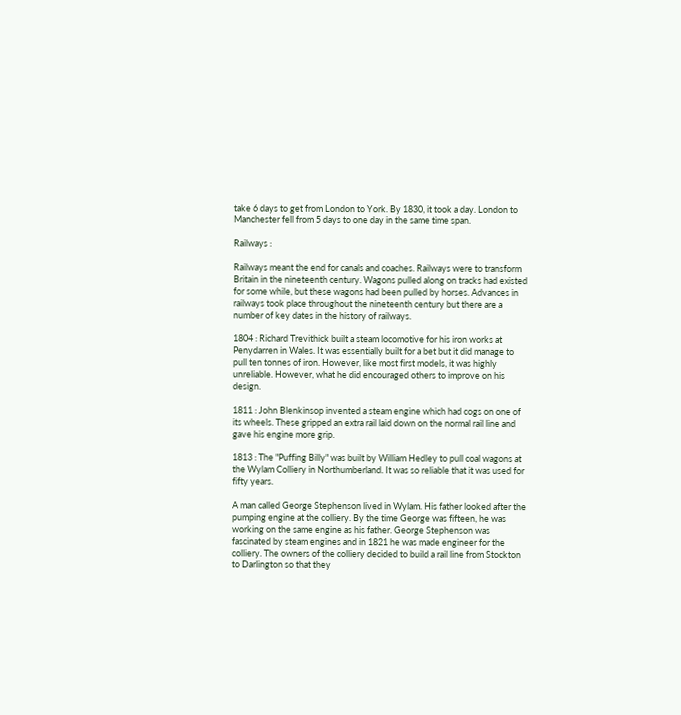take 6 days to get from London to York. By 1830, it took a day. London to Manchester fell from 5 days to one day in the same time span.

Railways :

Railways meant the end for canals and coaches. Railways were to transform Britain in the nineteenth century. Wagons pulled along on tracks had existed for some while, but these wagons had been pulled by horses. Advances in railways took place throughout the nineteenth century but there are a number of key dates in the history of railways.

1804 : Richard Trevithick built a steam locomotive for his iron works at Penydarren in Wales. It was essentially built for a bet but it did manage to pull ten tonnes of iron. However, like most first models, it was highly unreliable. However, what he did encouraged others to improve on his design.

1811 : John Blenkinsop invented a steam engine which had cogs on one of its wheels. These gripped an extra rail laid down on the normal rail line and gave his engine more grip.

1813 : The "Puffing Billy" was built by William Hedley to pull coal wagons at the Wylam Colliery in Northumberland. It was so reliable that it was used for fifty years.

A man called George Stephenson lived in Wylam. His father looked after the pumping engine at the colliery. By the time George was fifteen, he was working on the same engine as his father. George Stephenson was fascinated by steam engines and in 1821 he was made engineer for the colliery. The owners of the colliery decided to build a rail line from Stockton to Darlington so that they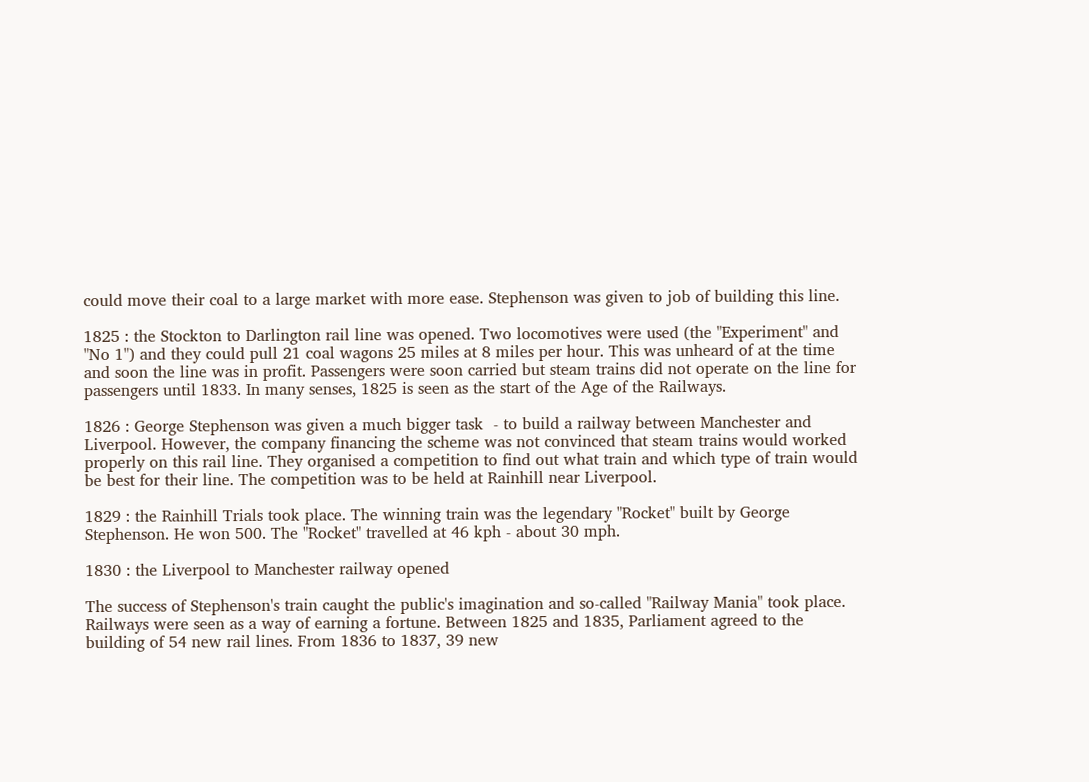could move their coal to a large market with more ease. Stephenson was given to job of building this line.

1825 : the Stockton to Darlington rail line was opened. Two locomotives were used (the "Experiment" and "No 1") and they could pull 21 coal wagons 25 miles at 8 miles per hour. This was unheard of at the time and soon the line was in profit. Passengers were soon carried but steam trains did not operate on the line for passengers until 1833. In many senses, 1825 is seen as the start of the Age of the Railways.

1826 : George Stephenson was given a much bigger task  - to build a railway between Manchester and Liverpool. However, the company financing the scheme was not convinced that steam trains would worked properly on this rail line. They organised a competition to find out what train and which type of train would be best for their line. The competition was to be held at Rainhill near Liverpool.

1829 : the Rainhill Trials took place. The winning train was the legendary "Rocket" built by George Stephenson. He won 500. The "Rocket" travelled at 46 kph - about 30 mph.

1830 : the Liverpool to Manchester railway opened

The success of Stephenson's train caught the public's imagination and so-called "Railway Mania" took place. Railways were seen as a way of earning a fortune. Between 1825 and 1835, Parliament agreed to the building of 54 new rail lines. From 1836 to 1837, 39 new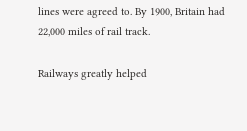lines were agreed to. By 1900, Britain had 22,000 miles of rail track.

Railways greatly helped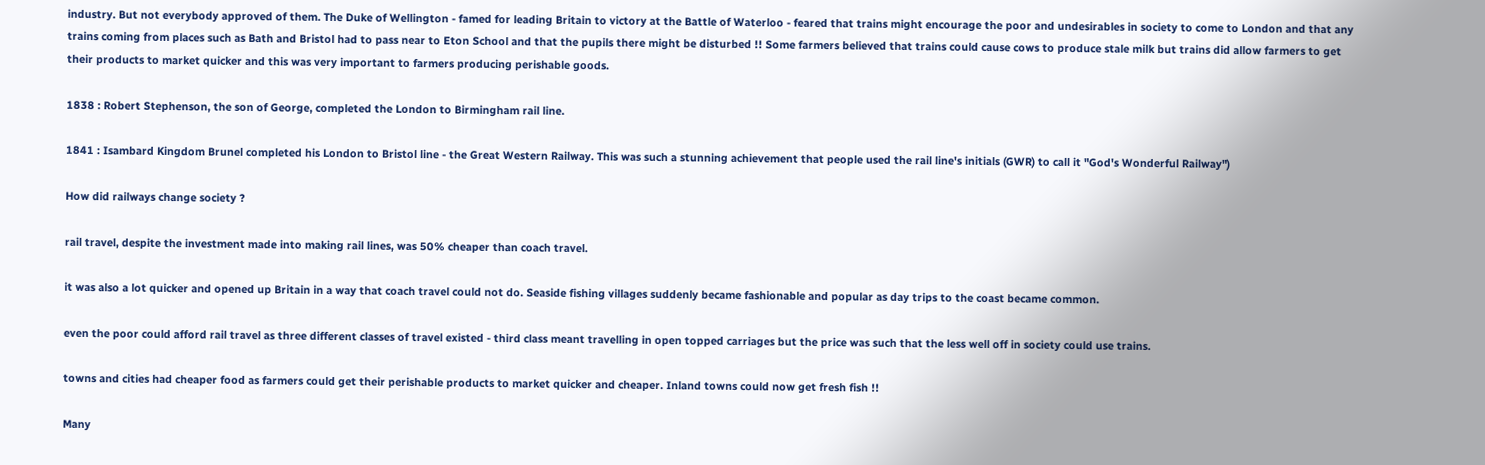industry. But not everybody approved of them. The Duke of Wellington - famed for leading Britain to victory at the Battle of Waterloo - feared that trains might encourage the poor and undesirables in society to come to London and that any trains coming from places such as Bath and Bristol had to pass near to Eton School and that the pupils there might be disturbed !! Some farmers believed that trains could cause cows to produce stale milk but trains did allow farmers to get their products to market quicker and this was very important to farmers producing perishable goods.

1838 : Robert Stephenson, the son of George, completed the London to Birmingham rail line.

1841 : Isambard Kingdom Brunel completed his London to Bristol line - the Great Western Railway. This was such a stunning achievement that people used the rail line's initials (GWR) to call it "God's Wonderful Railway")

How did railways change society ?

rail travel, despite the investment made into making rail lines, was 50% cheaper than coach travel.

it was also a lot quicker and opened up Britain in a way that coach travel could not do. Seaside fishing villages suddenly became fashionable and popular as day trips to the coast became common.

even the poor could afford rail travel as three different classes of travel existed - third class meant travelling in open topped carriages but the price was such that the less well off in society could use trains.

towns and cities had cheaper food as farmers could get their perishable products to market quicker and cheaper. Inland towns could now get fresh fish !!

Many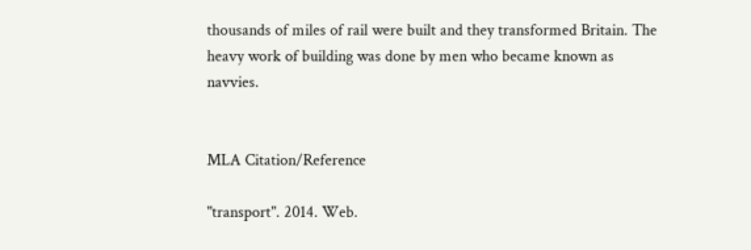thousands of miles of rail were built and they transformed Britain. The heavy work of building was done by men who became known as navvies.


MLA Citation/Reference

"transport". 2014. Web.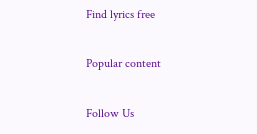Find lyrics free

Popular content

Follow Us